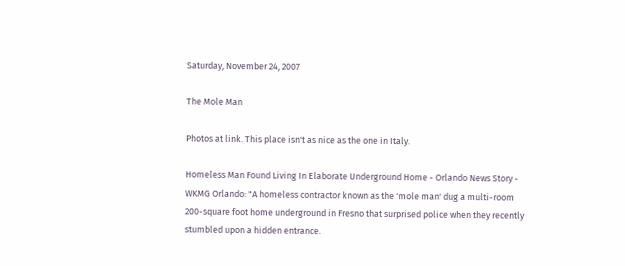Saturday, November 24, 2007

The Mole Man

Photos at link. This place isn't as nice as the one in Italy.

Homeless Man Found Living In Elaborate Underground Home - Orlando News Story - WKMG Orlando: "A homeless contractor known as the 'mole man' dug a multi-room 200-square foot home underground in Fresno that surprised police when they recently stumbled upon a hidden entrance.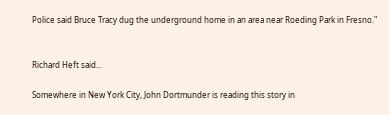Police said Bruce Tracy dug the underground home in an area near Roeding Park in Fresno."


Richard Heft said...

Somewhere in New York City, John Dortmunder is reading this story in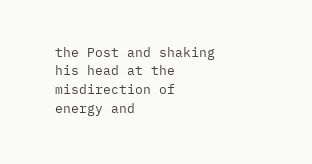the Post and shaking his head at the misdirection of energy and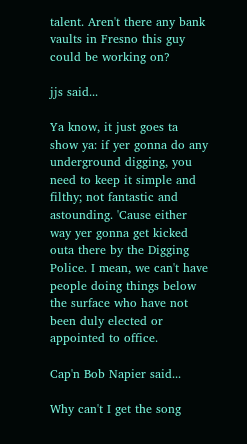talent. Aren't there any bank vaults in Fresno this guy could be working on?

jjs said...

Ya know, it just goes ta show ya: if yer gonna do any underground digging, you need to keep it simple and filthy; not fantastic and astounding. 'Cause either way yer gonna get kicked outa there by the Digging Police. I mean, we can't have people doing things below the surface who have not been duly elected or appointed to office.

Cap'n Bob Napier said...

Why can't I get the song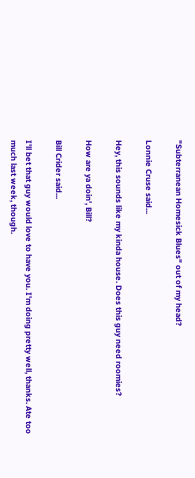"Subterranean Homesick Blues" out of my head?

Lonnie Cruse said...

Hey, this sounds like my kinda house. Does this guy need roomies?

How are ya doin', Bill?

Bill Crider said...

I'll bet that guy would love to have you. I'm doing pretty well, thanks. Ate too much last week, though.